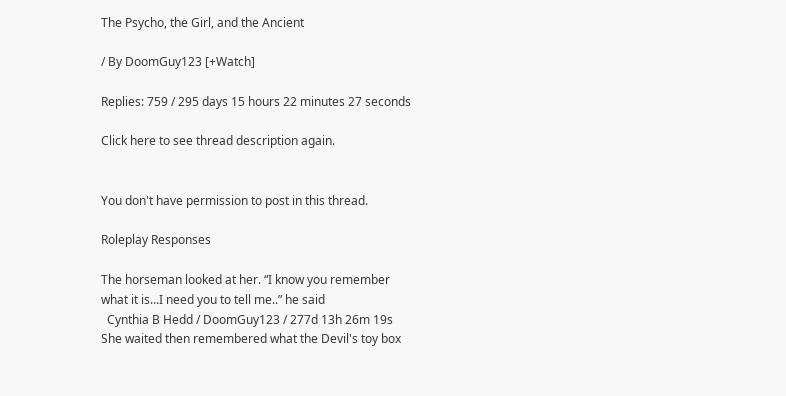The Psycho, the Girl, and the Ancient

/ By DoomGuy123 [+Watch]

Replies: 759 / 295 days 15 hours 22 minutes 27 seconds

Click here to see thread description again.


You don't have permission to post in this thread.

Roleplay Responses

The horseman looked at her. “I know you remember what it is...I need you to tell me..” he said
  Cynthia B Hedd / DoomGuy123 / 277d 13h 26m 19s
She waited then remembered what the Devil's toy box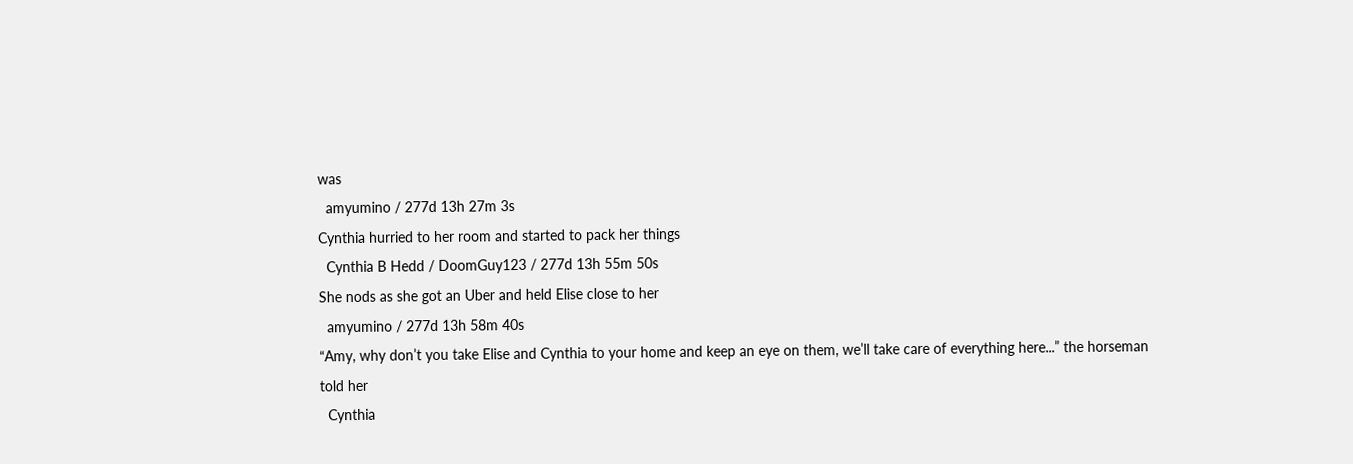was
  amyumino / 277d 13h 27m 3s
Cynthia hurried to her room and started to pack her things
  Cynthia B Hedd / DoomGuy123 / 277d 13h 55m 50s
She nods as she got an Uber and held Elise close to her
  amyumino / 277d 13h 58m 40s
“Amy, why don’t you take Elise and Cynthia to your home and keep an eye on them, we’ll take care of everything here...” the horseman told her
  Cynthia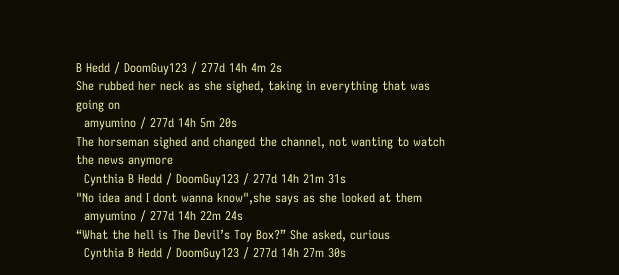B Hedd / DoomGuy123 / 277d 14h 4m 2s
She rubbed her neck as she sighed, taking in everything that was going on
  amyumino / 277d 14h 5m 20s
The horseman sighed and changed the channel, not wanting to watch the news anymore
  Cynthia B Hedd / DoomGuy123 / 277d 14h 21m 31s
"No idea and I dont wanna know",she says as she looked at them
  amyumino / 277d 14h 22m 24s
“What the hell is The Devil’s Toy Box?” She asked, curious
  Cynthia B Hedd / DoomGuy123 / 277d 14h 27m 30s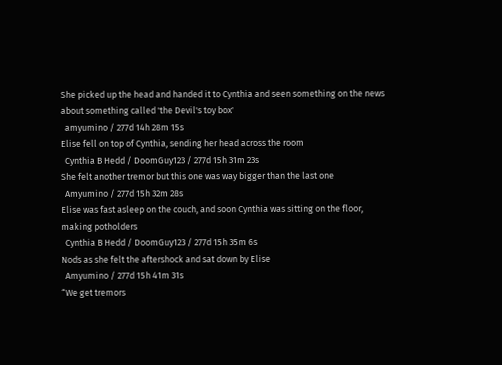She picked up the head and handed it to Cynthia and seen something on the news about something called 'the Devil's toy box'
  amyumino / 277d 14h 28m 15s
Elise fell on top of Cynthia, sending her head across the room
  Cynthia B Hedd / DoomGuy123 / 277d 15h 31m 23s
She felt another tremor but this one was way bigger than the last one
  Amyumino / 277d 15h 32m 28s
Elise was fast asleep on the couch, and soon Cynthia was sitting on the floor, making potholders
  Cynthia B Hedd / DoomGuy123 / 277d 15h 35m 6s
Nods as she felt the aftershock and sat down by Elise
  Amyumino / 277d 15h 41m 31s
“We get tremors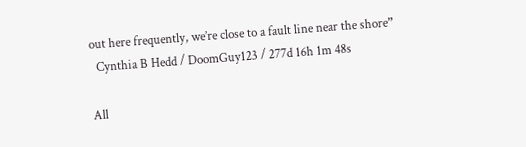out here frequently, we’re close to a fault line near the shore”
  Cynthia B Hedd / DoomGuy123 / 277d 16h 1m 48s

All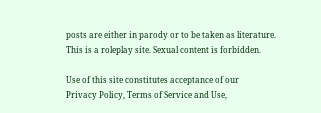posts are either in parody or to be taken as literature. This is a roleplay site. Sexual content is forbidden.

Use of this site constitutes acceptance of our
Privacy Policy, Terms of Service and Use,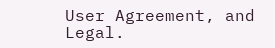User Agreement, and Legal.